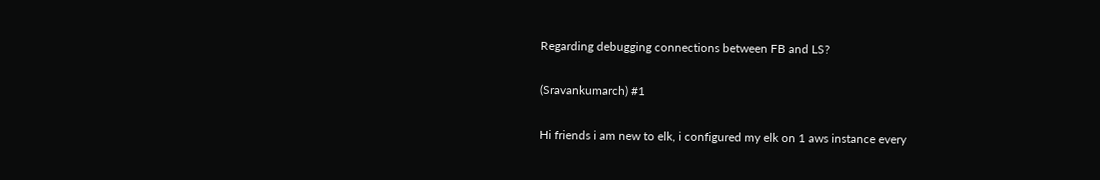Regarding debugging connections between FB and LS?

(Sravankumarch) #1

Hi friends i am new to elk, i configured my elk on 1 aws instance every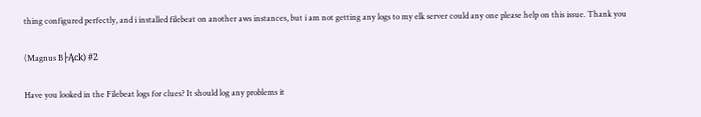thing configured perfectly, and i installed filebeat on another aws instances, but i am not getting any logs to my elk server could any one please help on this issue. Thank you

(Magnus B├Ąck) #2

Have you looked in the Filebeat logs for clues? It should log any problems it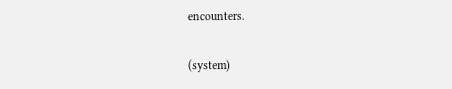encounters.

(system)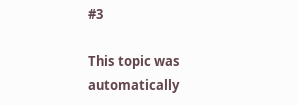#3

This topic was automatically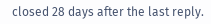closed 28 days after the last reply.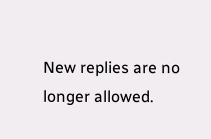New replies are no longer allowed.